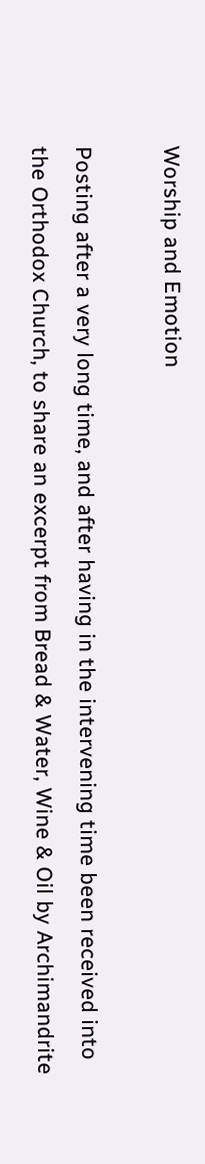Worship and Emotion

Posting after a very long time, and after having in the intervening time been received into the Orthodox Church, to share an excerpt from Bread & Water, Wine & Oil by Archimandrite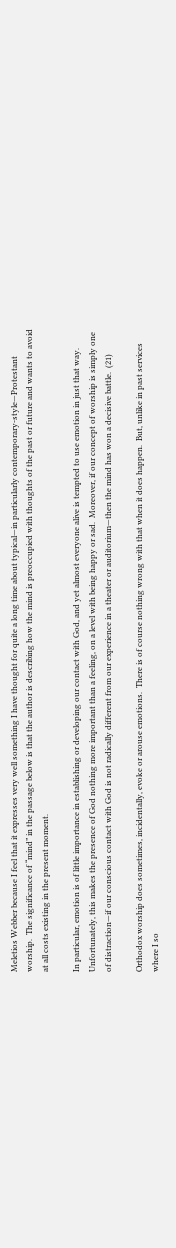Meletios Webber because I feel that it expresses very well something I have thought for quite a long time about typical—in particularly contemporary-style—Protestant worship.  The significance of “mind” in the passage below is that the author is describing how the mind is preoccupied with thoughts of the past or future and wants to avoid at all costs existing in the present moment.

In particular, emotion is of little importance in establishing or developing our contact with God, and yet almost everyone alive is tempted to use emotion in just that way.  Unfortunately, this makes the presence of God nothing more important than a feeling, on a level with being happy or sad.  Moreover, if our concept of worship is simply one of distraction—if our conscious contact with God is not radically different from our experience in a theater or auditorium—then the mind has won a decisive battle.  (21)

Orthodox worship does sometimes, incidentally, evoke or arouse emotions.  There is of course nothing wrong with that when it does happen.  But, unlike in past services where I so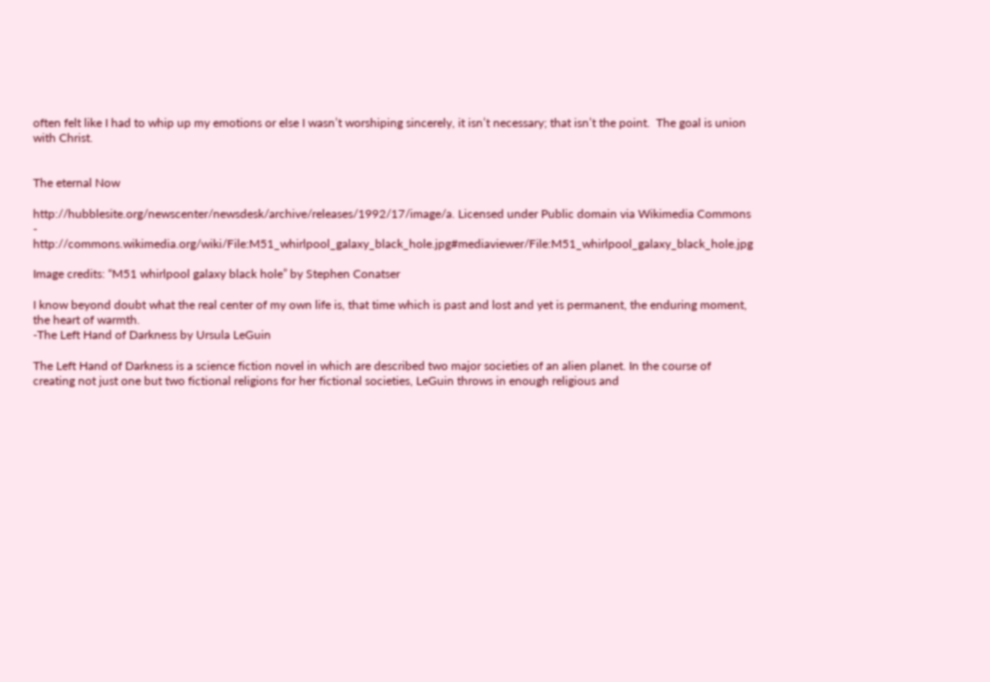often felt like I had to whip up my emotions or else I wasn’t worshiping sincerely, it isn’t necessary; that isn’t the point.  The goal is union with Christ.


The eternal Now

http://hubblesite.org/newscenter/newsdesk/archive/releases/1992/17/image/a. Licensed under Public domain via Wikimedia Commons - http://commons.wikimedia.org/wiki/File:M51_whirlpool_galaxy_black_hole.jpg#mediaviewer/File:M51_whirlpool_galaxy_black_hole.jpg

Image credits: “M51 whirlpool galaxy black hole” by Stephen Conatser

I know beyond doubt what the real center of my own life is, that time which is past and lost and yet is permanent, the enduring moment, the heart of warmth.
-The Left Hand of Darkness by Ursula LeGuin

The Left Hand of Darkness is a science fiction novel in which are described two major societies of an alien planet. In the course of creating not just one but two fictional religions for her fictional societies, LeGuin throws in enough religious and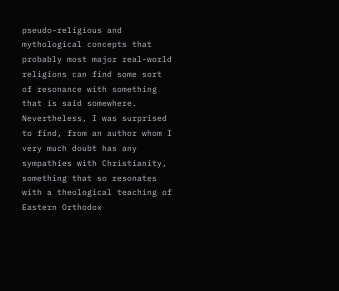pseudo-religious and mythological concepts that probably most major real-world religions can find some sort of resonance with something that is said somewhere. Nevertheless, I was surprised to find, from an author whom I very much doubt has any sympathies with Christianity, something that so resonates with a theological teaching of Eastern Orthodox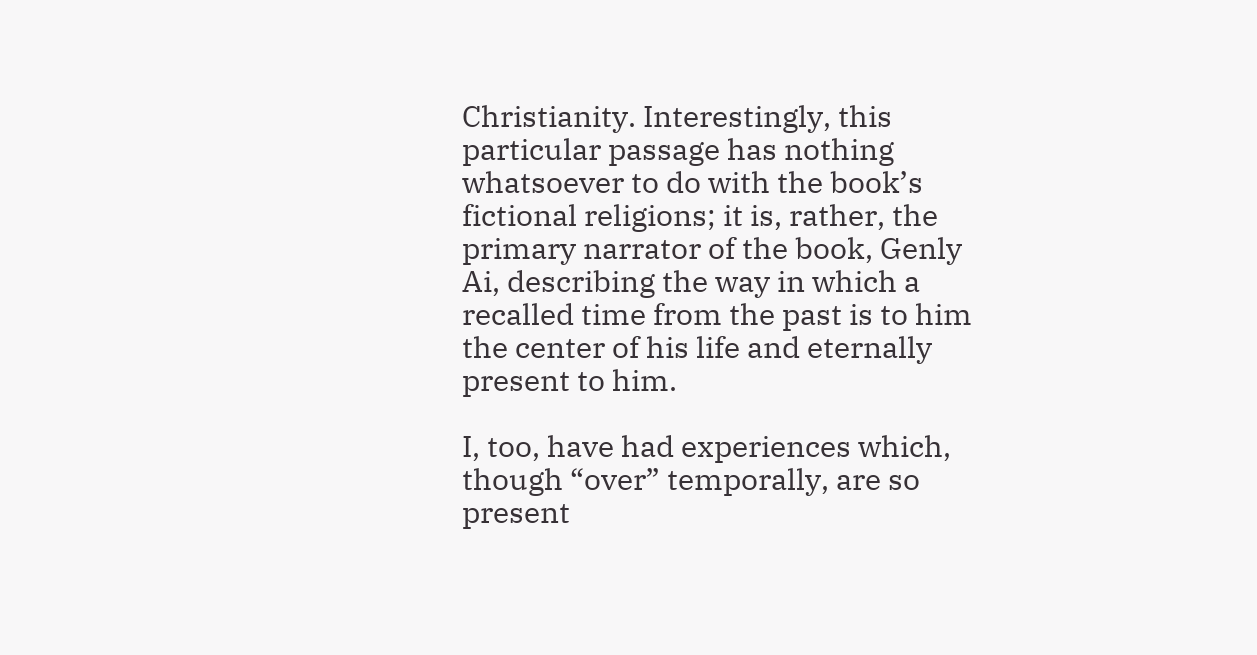Christianity. Interestingly, this particular passage has nothing whatsoever to do with the book’s fictional religions; it is, rather, the primary narrator of the book, Genly Ai, describing the way in which a recalled time from the past is to him the center of his life and eternally present to him.

I, too, have had experiences which, though “over” temporally, are so present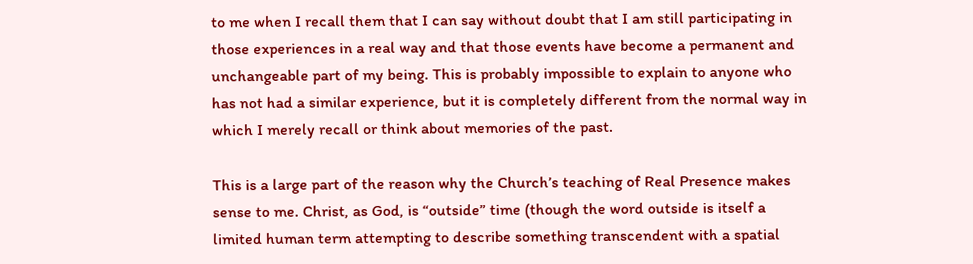to me when I recall them that I can say without doubt that I am still participating in those experiences in a real way and that those events have become a permanent and unchangeable part of my being. This is probably impossible to explain to anyone who has not had a similar experience, but it is completely different from the normal way in which I merely recall or think about memories of the past.

This is a large part of the reason why the Church’s teaching of Real Presence makes sense to me. Christ, as God, is “outside” time (though the word outside is itself a limited human term attempting to describe something transcendent with a spatial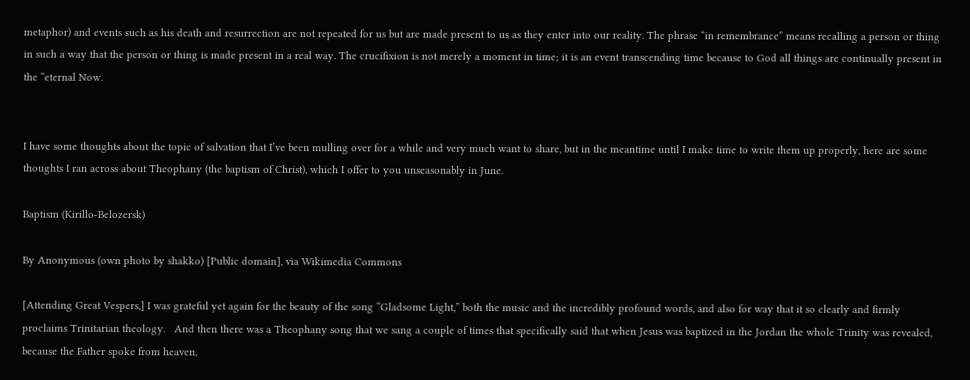metaphor) and events such as his death and resurrection are not repeated for us but are made present to us as they enter into our reality. The phrase “in remembrance” means recalling a person or thing in such a way that the person or thing is made present in a real way. The crucifixion is not merely a moment in time; it is an event transcending time because to God all things are continually present in the “eternal Now.


I have some thoughts about the topic of salvation that I’ve been mulling over for a while and very much want to share, but in the meantime until I make time to write them up properly, here are some thoughts I ran across about Theophany (the baptism of Christ), which I offer to you unseasonably in June.

Baptism (Kirillo-Belozersk)

By Anonymous (own photo by shakko) [Public domain], via Wikimedia Commons

[Attending Great Vespers,] I was grateful yet again for the beauty of the song “Gladsome Light,” both the music and the incredibly profound words, and also for way that it so clearly and firmly proclaims Trinitarian theology.   And then there was a Theophany song that we sang a couple of times that specifically said that when Jesus was baptized in the Jordan the whole Trinity was revealed, because the Father spoke from heaven,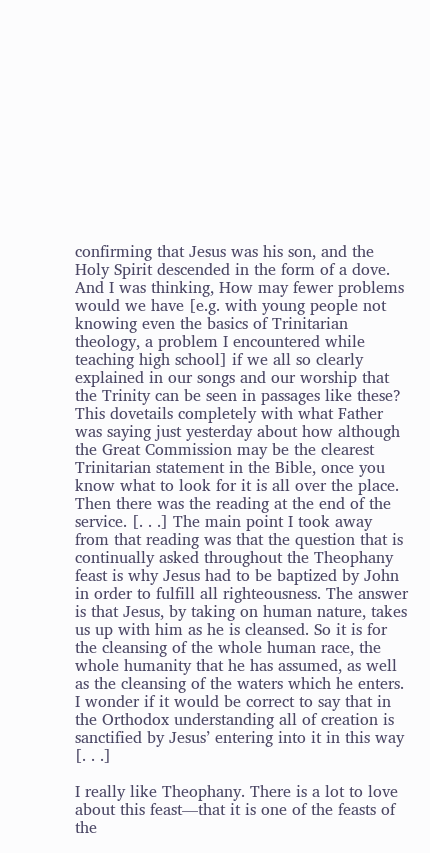confirming that Jesus was his son, and the Holy Spirit descended in the form of a dove. And I was thinking, How may fewer problems would we have [e.g. with young people not knowing even the basics of Trinitarian theology, a problem I encountered while teaching high school] if we all so clearly explained in our songs and our worship that the Trinity can be seen in passages like these? This dovetails completely with what Father was saying just yesterday about how although the Great Commission may be the clearest Trinitarian statement in the Bible, once you know what to look for it is all over the place. Then there was the reading at the end of the service. [. . .] The main point I took away from that reading was that the question that is continually asked throughout the Theophany feast is why Jesus had to be baptized by John in order to fulfill all righteousness. The answer is that Jesus, by taking on human nature, takes us up with him as he is cleansed. So it is for the cleansing of the whole human race, the whole humanity that he has assumed, as well as the cleansing of the waters which he enters. I wonder if it would be correct to say that in the Orthodox understanding all of creation is sanctified by Jesus’ entering into it in this way [. . .]

I really like Theophany. There is a lot to love about this feast—that it is one of the feasts of the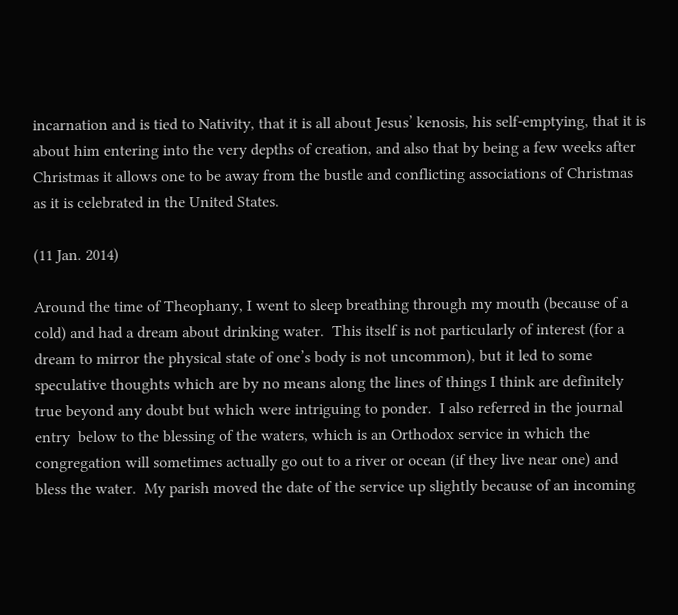incarnation and is tied to Nativity, that it is all about Jesus’ kenosis, his self-emptying, that it is about him entering into the very depths of creation, and also that by being a few weeks after Christmas it allows one to be away from the bustle and conflicting associations of Christmas as it is celebrated in the United States.

(11 Jan. 2014)

Around the time of Theophany, I went to sleep breathing through my mouth (because of a cold) and had a dream about drinking water.  This itself is not particularly of interest (for a dream to mirror the physical state of one’s body is not uncommon), but it led to some speculative thoughts which are by no means along the lines of things I think are definitely true beyond any doubt but which were intriguing to ponder.  I also referred in the journal entry  below to the blessing of the waters, which is an Orthodox service in which the congregation will sometimes actually go out to a river or ocean (if they live near one) and bless the water.  My parish moved the date of the service up slightly because of an incoming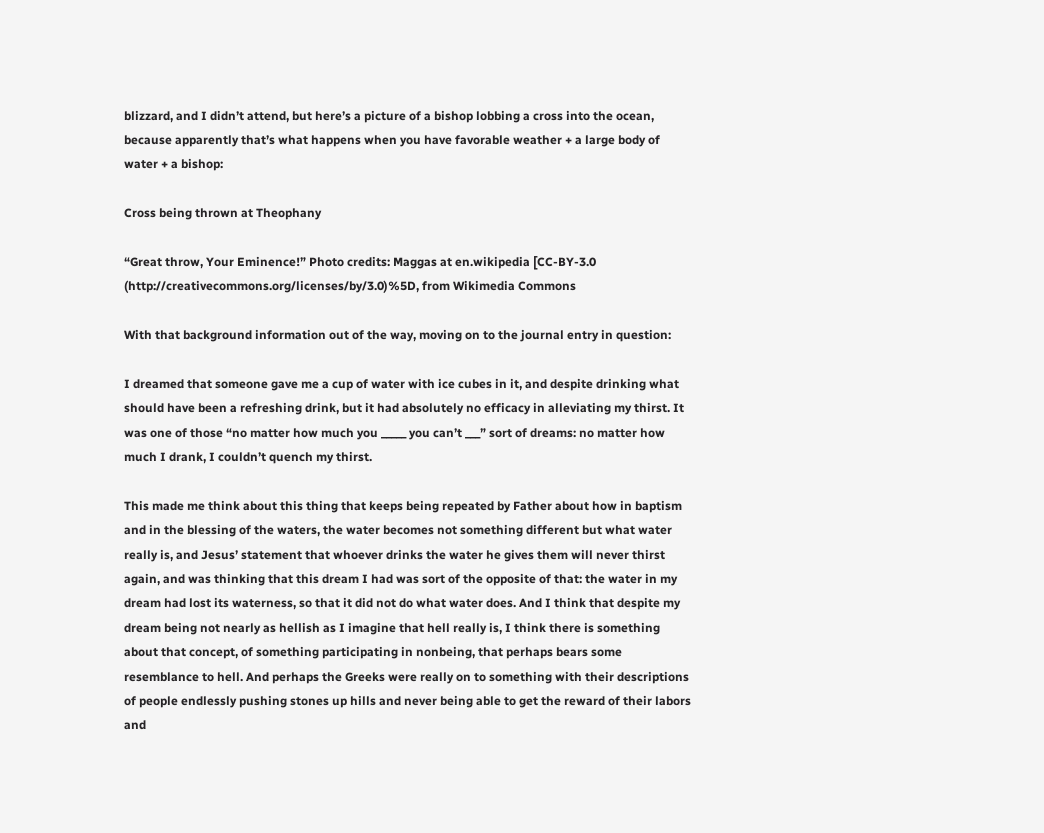blizzard, and I didn’t attend, but here’s a picture of a bishop lobbing a cross into the ocean, because apparently that’s what happens when you have favorable weather + a large body of water + a bishop:

Cross being thrown at Theophany

“Great throw, Your Eminence!” Photo credits: Maggas at en.wikipedia [CC-BY-3.0 (http://creativecommons.org/licenses/by/3.0)%5D, from Wikimedia Commons

With that background information out of the way, moving on to the journal entry in question:

I dreamed that someone gave me a cup of water with ice cubes in it, and despite drinking what should have been a refreshing drink, but it had absolutely no efficacy in alleviating my thirst. It was one of those “no matter how much you _____ you can’t ___” sort of dreams: no matter how much I drank, I couldn’t quench my thirst.

This made me think about this thing that keeps being repeated by Father about how in baptism and in the blessing of the waters, the water becomes not something different but what water really is, and Jesus’ statement that whoever drinks the water he gives them will never thirst again, and was thinking that this dream I had was sort of the opposite of that: the water in my dream had lost its waterness, so that it did not do what water does. And I think that despite my dream being not nearly as hellish as I imagine that hell really is, I think there is something about that concept, of something participating in nonbeing, that perhaps bears some resemblance to hell. And perhaps the Greeks were really on to something with their descriptions of people endlessly pushing stones up hills and never being able to get the reward of their labors and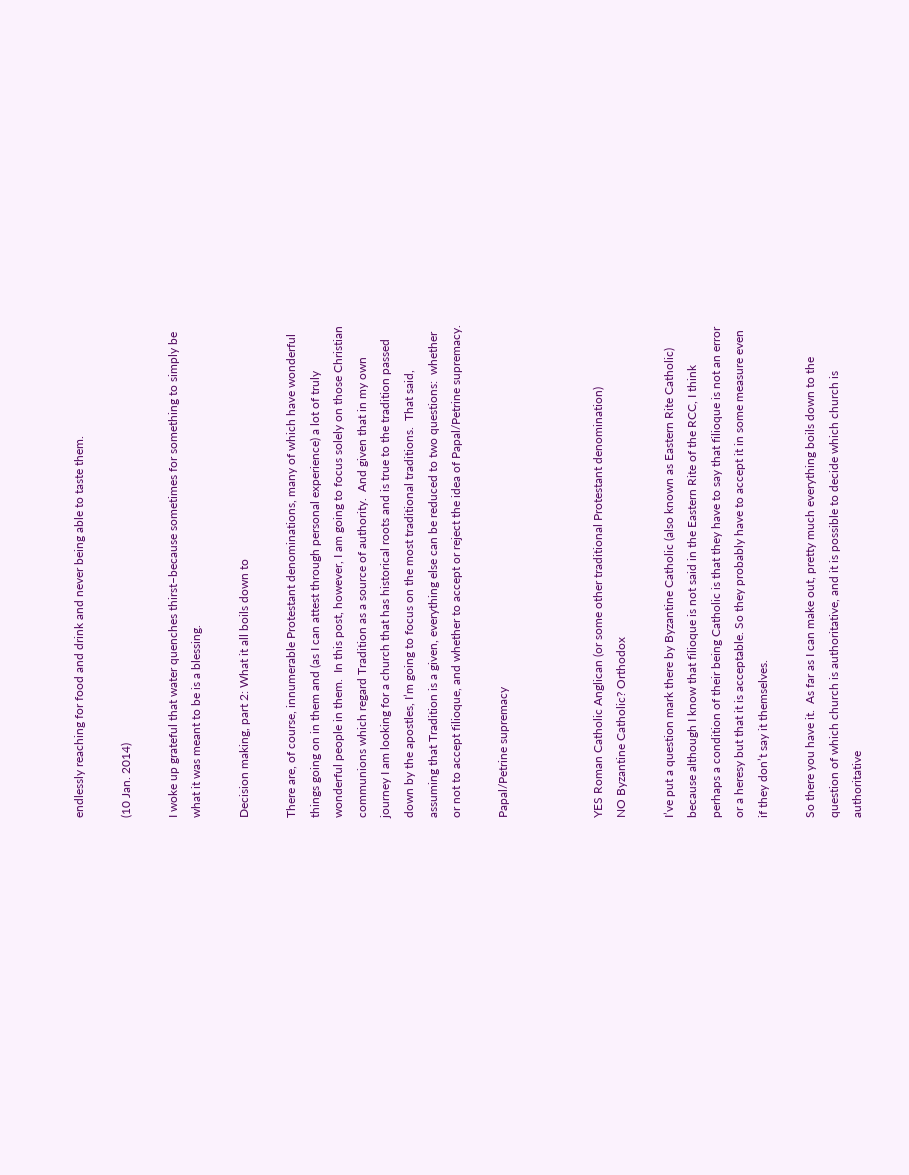endlessly reaching for food and drink and never being able to taste them.

(10 Jan. 2014)

I woke up grateful that water quenches thirst–because sometimes for something to simply be what it was meant to be is a blessing.

Decision making, part 2: What it all boils down to

There are, of course, innumerable Protestant denominations, many of which have wonderful things going on in them and (as I can attest through personal experience) a lot of truly wonderful people in them.  In this post, however, I am going to focus solely on those Christian communions which regard Tradition as a source of authority.  And given that in my own journey I am looking for a church that has historical roots and is true to the tradition passed down by the apostles, I’m going to focus on the most traditional traditions.  That said, assuming that Tradition is a given, everything else can be reduced to two questions:  whether or not to accept filioque, and whether to accept or reject the idea of Papal/Petrine supremacy.

Papal/Petrine supremacy



YES Roman Catholic Anglican (or some other traditional Protestant denomination)
NO Byzantine Catholic? Orthodox

I’ve put a question mark there by Byzantine Catholic (also known as Eastern Rite Catholic) because although I know that filioque is not said in the Eastern Rite of the RCC, I think perhaps a condition of their being Catholic is that they have to say that filioque is not an error or a heresy but that it is acceptable. So they probably have to accept it in some measure even if they don’t say it themselves.

So there you have it.  As far as I can make out, pretty much everything boils down to the question of which church is authoritative, and it is possible to decide which church is authoritative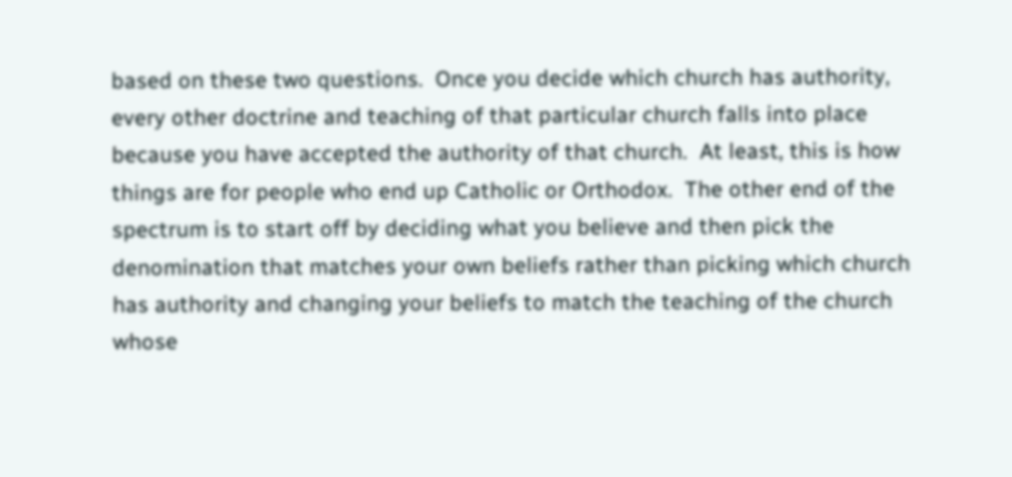based on these two questions.  Once you decide which church has authority, every other doctrine and teaching of that particular church falls into place because you have accepted the authority of that church.  At least, this is how things are for people who end up Catholic or Orthodox.  The other end of the spectrum is to start off by deciding what you believe and then pick the denomination that matches your own beliefs rather than picking which church has authority and changing your beliefs to match the teaching of the church whose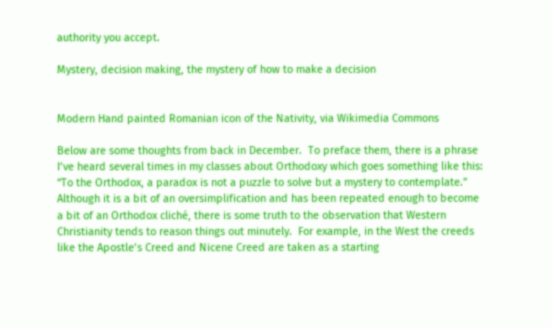authority you accept.

Mystery, decision making, the mystery of how to make a decision


Modern Hand painted Romanian icon of the Nativity, via Wikimedia Commons

Below are some thoughts from back in December.  To preface them, there is a phrase I’ve heard several times in my classes about Orthodoxy which goes something like this:  “To the Orthodox, a paradox is not a puzzle to solve but a mystery to contemplate.”  Although it is a bit of an oversimplification and has been repeated enough to become a bit of an Orthodox cliché, there is some truth to the observation that Western Christianity tends to reason things out minutely.  For example, in the West the creeds like the Apostle’s Creed and Nicene Creed are taken as a starting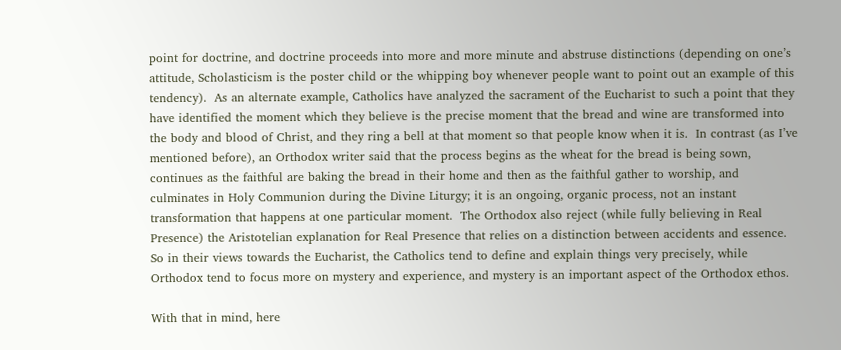point for doctrine, and doctrine proceeds into more and more minute and abstruse distinctions (depending on one’s attitude, Scholasticism is the poster child or the whipping boy whenever people want to point out an example of this tendency).  As an alternate example, Catholics have analyzed the sacrament of the Eucharist to such a point that they have identified the moment which they believe is the precise moment that the bread and wine are transformed into the body and blood of Christ, and they ring a bell at that moment so that people know when it is.  In contrast (as I’ve mentioned before), an Orthodox writer said that the process begins as the wheat for the bread is being sown, continues as the faithful are baking the bread in their home and then as the faithful gather to worship, and culminates in Holy Communion during the Divine Liturgy; it is an ongoing, organic process, not an instant transformation that happens at one particular moment.  The Orthodox also reject (while fully believing in Real Presence) the Aristotelian explanation for Real Presence that relies on a distinction between accidents and essence.  So in their views towards the Eucharist, the Catholics tend to define and explain things very precisely, while Orthodox tend to focus more on mystery and experience, and mystery is an important aspect of the Orthodox ethos.

With that in mind, here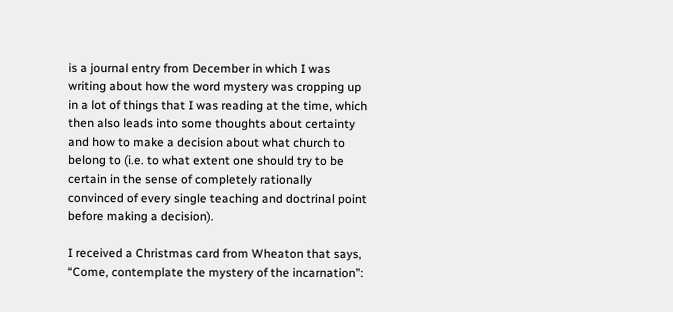is a journal entry from December in which I was writing about how the word mystery was cropping up in a lot of things that I was reading at the time, which then also leads into some thoughts about certainty and how to make a decision about what church to belong to (i.e. to what extent one should try to be certain in the sense of completely rationally convinced of every single teaching and doctrinal point before making a decision).

I received a Christmas card from Wheaton that says, “Come, contemplate the mystery of the incarnation”: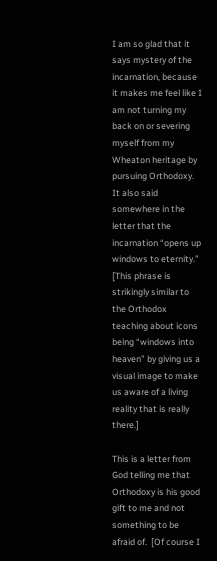I am so glad that it says mystery of the incarnation, because it makes me feel like I am not turning my back on or severing myself from my Wheaton heritage by pursuing Orthodoxy. It also said somewhere in the letter that the incarnation “opens up windows to eternity.”  [This phrase is strikingly similar to the Orthodox teaching about icons being “windows into heaven” by giving us a visual image to make us aware of a living reality that is really there.]

This is a letter from God telling me that Orthodoxy is his good gift to me and not something to be afraid of.  [Of course I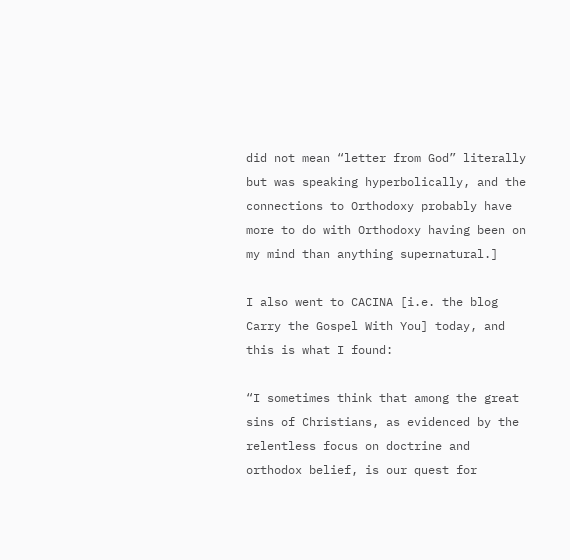did not mean “letter from God” literally but was speaking hyperbolically, and the connections to Orthodoxy probably have more to do with Orthodoxy having been on my mind than anything supernatural.]

I also went to CACINA [i.e. the blog Carry the Gospel With You] today, and this is what I found:

“I sometimes think that among the great sins of Christians, as evidenced by the relentless focus on doctrine and orthodox belief, is our quest for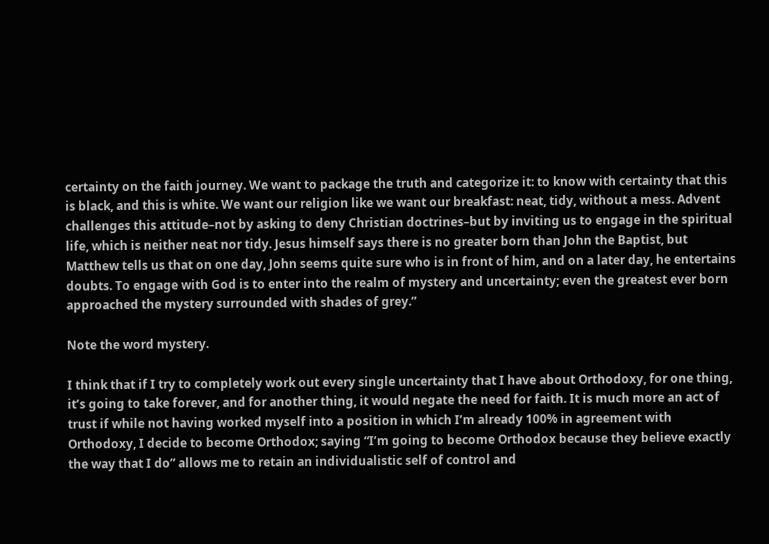certainty on the faith journey. We want to package the truth and categorize it: to know with certainty that this is black, and this is white. We want our religion like we want our breakfast: neat, tidy, without a mess. Advent challenges this attitude–not by asking to deny Christian doctrines–but by inviting us to engage in the spiritual life, which is neither neat nor tidy. Jesus himself says there is no greater born than John the Baptist, but Matthew tells us that on one day, John seems quite sure who is in front of him, and on a later day, he entertains doubts. To engage with God is to enter into the realm of mystery and uncertainty; even the greatest ever born approached the mystery surrounded with shades of grey.”

Note the word mystery.

I think that if I try to completely work out every single uncertainty that I have about Orthodoxy, for one thing, it’s going to take forever, and for another thing, it would negate the need for faith. It is much more an act of trust if while not having worked myself into a position in which I’m already 100% in agreement with Orthodoxy, I decide to become Orthodox; saying “I’m going to become Orthodox because they believe exactly the way that I do” allows me to retain an individualistic self of control and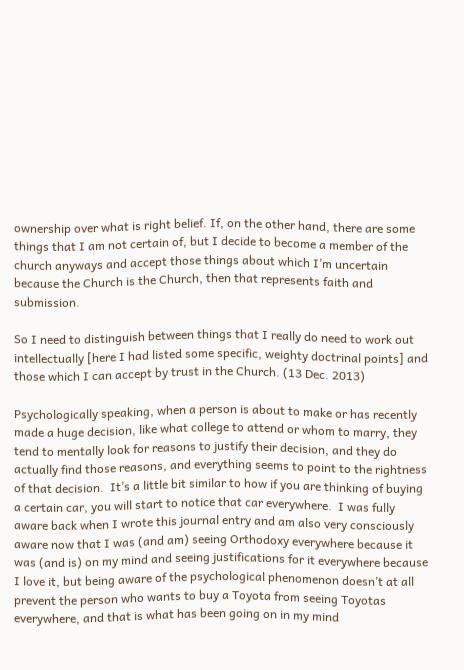ownership over what is right belief. If, on the other hand, there are some things that I am not certain of, but I decide to become a member of the church anyways and accept those things about which I’m uncertain because the Church is the Church, then that represents faith and submission.

So I need to distinguish between things that I really do need to work out intellectually [here I had listed some specific, weighty doctrinal points] and those which I can accept by trust in the Church. (13 Dec. 2013)

Psychologically speaking, when a person is about to make or has recently made a huge decision, like what college to attend or whom to marry, they tend to mentally look for reasons to justify their decision, and they do actually find those reasons, and everything seems to point to the rightness of that decision.  It’s a little bit similar to how if you are thinking of buying a certain car, you will start to notice that car everywhere.  I was fully aware back when I wrote this journal entry and am also very consciously aware now that I was (and am) seeing Orthodoxy everywhere because it was (and is) on my mind and seeing justifications for it everywhere because I love it, but being aware of the psychological phenomenon doesn’t at all prevent the person who wants to buy a Toyota from seeing Toyotas everywhere, and that is what has been going on in my mind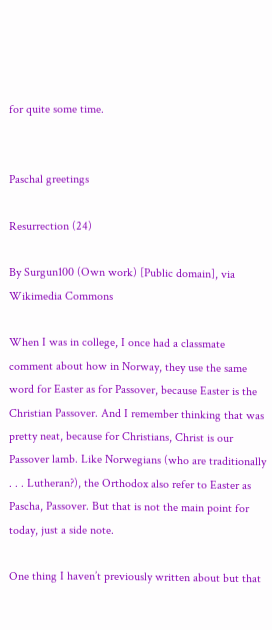for quite some time.


Paschal greetings

Resurrection (24)

By Surgun100 (Own work) [Public domain], via Wikimedia Commons

When I was in college, I once had a classmate comment about how in Norway, they use the same word for Easter as for Passover, because Easter is the Christian Passover. And I remember thinking that was pretty neat, because for Christians, Christ is our Passover lamb. Like Norwegians (who are traditionally . . . Lutheran?), the Orthodox also refer to Easter as Pascha, Passover. But that is not the main point for today, just a side note.

One thing I haven’t previously written about but that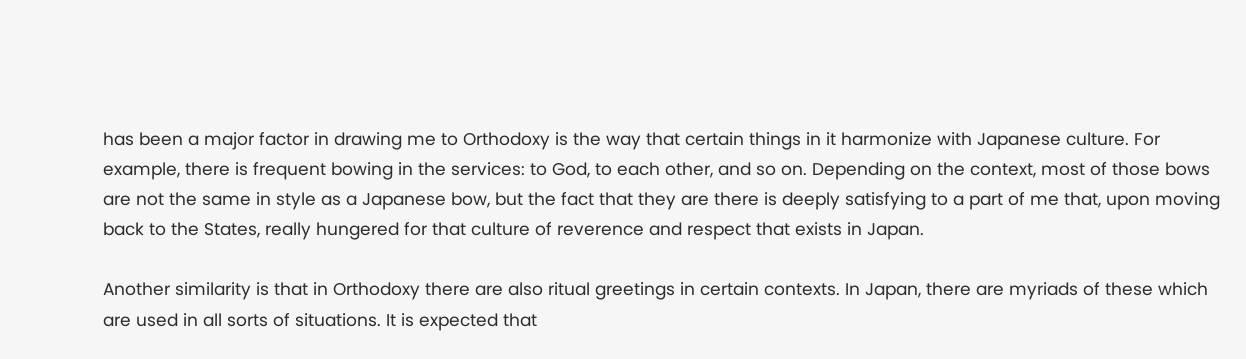has been a major factor in drawing me to Orthodoxy is the way that certain things in it harmonize with Japanese culture. For example, there is frequent bowing in the services: to God, to each other, and so on. Depending on the context, most of those bows are not the same in style as a Japanese bow, but the fact that they are there is deeply satisfying to a part of me that, upon moving back to the States, really hungered for that culture of reverence and respect that exists in Japan.

Another similarity is that in Orthodoxy there are also ritual greetings in certain contexts. In Japan, there are myriads of these which are used in all sorts of situations. It is expected that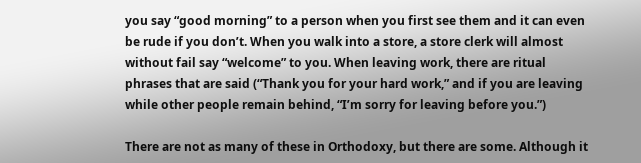you say “good morning” to a person when you first see them and it can even be rude if you don’t. When you walk into a store, a store clerk will almost without fail say “welcome” to you. When leaving work, there are ritual phrases that are said (“Thank you for your hard work,” and if you are leaving while other people remain behind, “I’m sorry for leaving before you.”)

There are not as many of these in Orthodoxy, but there are some. Although it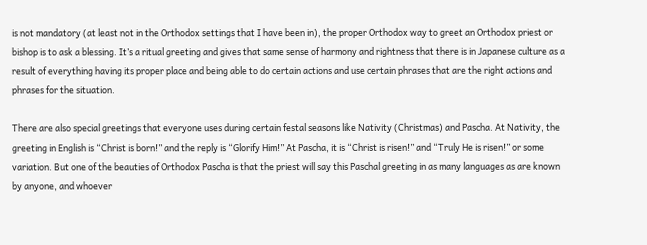is not mandatory (at least not in the Orthodox settings that I have been in), the proper Orthodox way to greet an Orthodox priest or bishop is to ask a blessing. It’s a ritual greeting and gives that same sense of harmony and rightness that there is in Japanese culture as a result of everything having its proper place and being able to do certain actions and use certain phrases that are the right actions and phrases for the situation.

There are also special greetings that everyone uses during certain festal seasons like Nativity (Christmas) and Pascha. At Nativity, the greeting in English is “Christ is born!” and the reply is “Glorify Him!” At Pascha, it is “Christ is risen!” and “Truly He is risen!” or some variation. But one of the beauties of Orthodox Pascha is that the priest will say this Paschal greeting in as many languages as are known by anyone, and whoever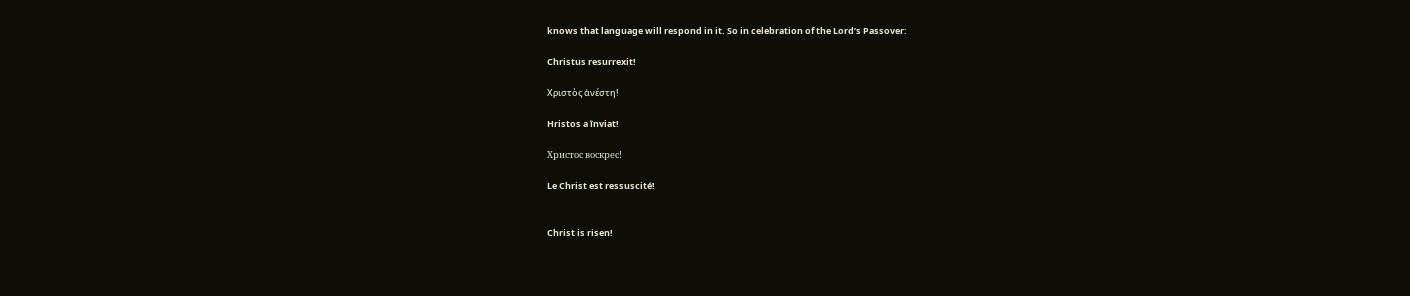knows that language will respond in it. So in celebration of the Lord’s Passover:

Christus resurrexit!

Χριστὸς ἀνέστη!

Hristos a înviat!

Христос воскрес!

Le Christ est ressuscité!


Christ is risen!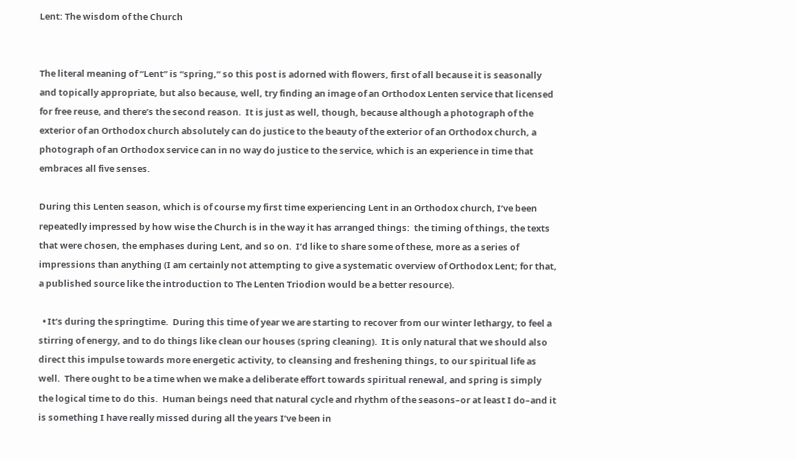Lent: The wisdom of the Church


The literal meaning of “Lent” is “spring,” so this post is adorned with flowers, first of all because it is seasonally and topically appropriate, but also because, well, try finding an image of an Orthodox Lenten service that licensed for free reuse, and there’s the second reason.  It is just as well, though, because although a photograph of the exterior of an Orthodox church absolutely can do justice to the beauty of the exterior of an Orthodox church, a photograph of an Orthodox service can in no way do justice to the service, which is an experience in time that embraces all five senses.

During this Lenten season, which is of course my first time experiencing Lent in an Orthodox church, I’ve been repeatedly impressed by how wise the Church is in the way it has arranged things:  the timing of things, the texts that were chosen, the emphases during Lent, and so on.  I’d like to share some of these, more as a series of impressions than anything (I am certainly not attempting to give a systematic overview of Orthodox Lent; for that, a published source like the introduction to The Lenten Triodion would be a better resource).

  • It’s during the springtime.  During this time of year we are starting to recover from our winter lethargy, to feel a stirring of energy, and to do things like clean our houses (spring cleaning).  It is only natural that we should also direct this impulse towards more energetic activity, to cleansing and freshening things, to our spiritual life as well.  There ought to be a time when we make a deliberate effort towards spiritual renewal, and spring is simply the logical time to do this.  Human beings need that natural cycle and rhythm of the seasons–or at least I do–and it is something I have really missed during all the years I’ve been in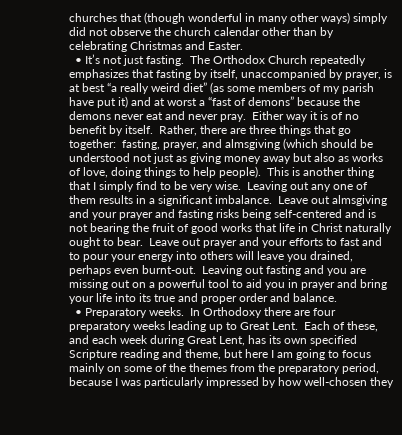churches that (though wonderful in many other ways) simply did not observe the church calendar other than by celebrating Christmas and Easter.
  • It’s not just fasting.  The Orthodox Church repeatedly emphasizes that fasting by itself, unaccompanied by prayer, is at best “a really weird diet” (as some members of my parish have put it) and at worst a “fast of demons” because the demons never eat and never pray.  Either way it is of no benefit by itself.  Rather, there are three things that go together:  fasting, prayer, and almsgiving (which should be understood not just as giving money away but also as works of love, doing things to help people).  This is another thing that I simply find to be very wise.  Leaving out any one of them results in a significant imbalance.  Leave out almsgiving and your prayer and fasting risks being self-centered and is not bearing the fruit of good works that life in Christ naturally ought to bear.  Leave out prayer and your efforts to fast and to pour your energy into others will leave you drained, perhaps even burnt-out.  Leaving out fasting and you are missing out on a powerful tool to aid you in prayer and bring your life into its true and proper order and balance.
  • Preparatory weeks.  In Orthodoxy there are four preparatory weeks leading up to Great Lent.  Each of these, and each week during Great Lent, has its own specified Scripture reading and theme, but here I am going to focus mainly on some of the themes from the preparatory period, because I was particularly impressed by how well-chosen they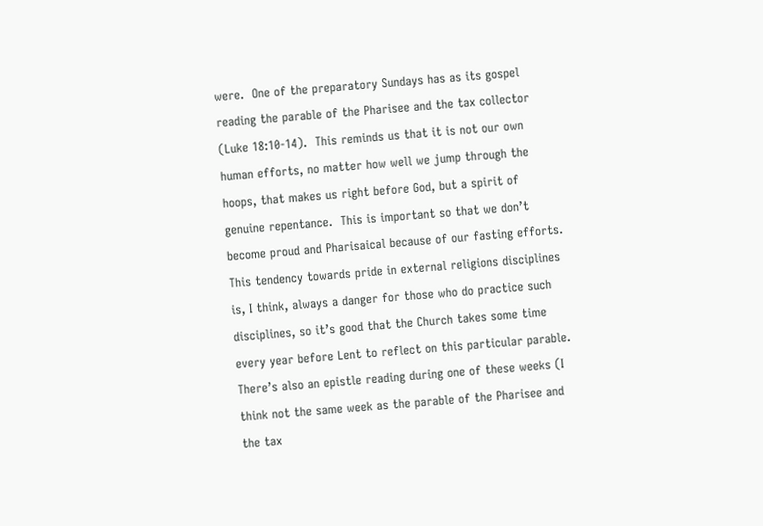were.  One of the preparatory Sundays has as its gospel reading the parable of the Pharisee and the tax collector (Luke 18:10-14).  This reminds us that it is not our own human efforts, no matter how well we jump through the hoops, that makes us right before God, but a spirit of genuine repentance.  This is important so that we don’t become proud and Pharisaical because of our fasting efforts.  This tendency towards pride in external religions disciplines is, I think, always a danger for those who do practice such disciplines, so it’s good that the Church takes some time every year before Lent to reflect on this particular parable.  There’s also an epistle reading during one of these weeks (I think not the same week as the parable of the Pharisee and the tax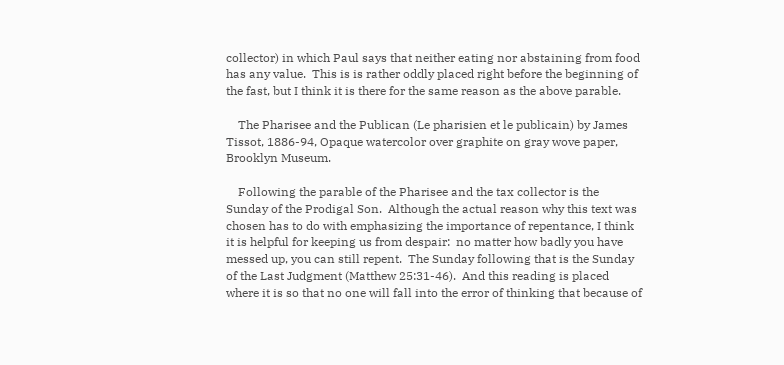collector) in which Paul says that neither eating nor abstaining from food has any value.  This is is rather oddly placed right before the beginning of the fast, but I think it is there for the same reason as the above parable.

    The Pharisee and the Publican (Le pharisien et le publicain) by James Tissot, 1886-94, Opaque watercolor over graphite on gray wove paper, Brooklyn Museum.

    Following the parable of the Pharisee and the tax collector is the Sunday of the Prodigal Son.  Although the actual reason why this text was chosen has to do with emphasizing the importance of repentance, I think it is helpful for keeping us from despair:  no matter how badly you have messed up, you can still repent.  The Sunday following that is the Sunday of the Last Judgment (Matthew 25:31-46).  And this reading is placed where it is so that no one will fall into the error of thinking that because of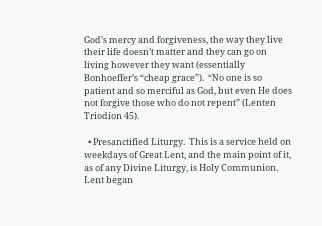God’s mercy and forgiveness, the way they live their life doesn’t matter and they can go on living however they want (essentially Bonhoeffer’s “cheap grace”).  “No one is so patient and so merciful as God, but even He does not forgive those who do not repent” (Lenten Triodion 45).

  • Presanctified Liturgy.  This is a service held on weekdays of Great Lent, and the main point of it, as of any Divine Liturgy, is Holy Communion.  Lent began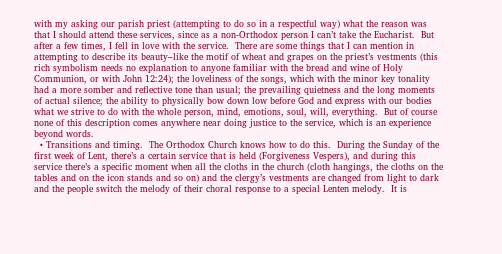with my asking our parish priest (attempting to do so in a respectful way) what the reason was that I should attend these services, since as a non-Orthodox person I can’t take the Eucharist.  But after a few times, I fell in love with the service.  There are some things that I can mention in attempting to describe its beauty–like the motif of wheat and grapes on the priest’s vestments (this rich symbolism needs no explanation to anyone familiar with the bread and wine of Holy Communion, or with John 12:24); the loveliness of the songs, which with the minor key tonality had a more somber and reflective tone than usual; the prevailing quietness and the long moments of actual silence; the ability to physically bow down low before God and express with our bodies what we strive to do with the whole person, mind, emotions, soul, will, everything.  But of course none of this description comes anywhere near doing justice to the service, which is an experience beyond words.
  • Transitions and timing.  The Orthodox Church knows how to do this.  During the Sunday of the first week of Lent, there’s a certain service that is held (Forgiveness Vespers), and during this service there’s a specific moment when all the cloths in the church (cloth hangings, the cloths on the tables and on the icon stands and so on) and the clergy’s vestments are changed from light to dark and the people switch the melody of their choral response to a special Lenten melody.  It is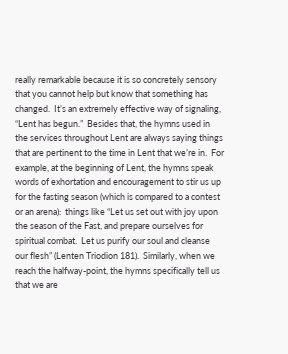really remarkable because it is so concretely sensory that you cannot help but know that something has changed.  It’s an extremely effective way of signaling, “Lent has begun.”  Besides that, the hymns used in the services throughout Lent are always saying things that are pertinent to the time in Lent that we’re in.  For example, at the beginning of Lent, the hymns speak words of exhortation and encouragement to stir us up for the fasting season (which is compared to a contest or an arena):  things like “Let us set out with joy upon the season of the Fast, and prepare ourselves for spiritual combat.  Let us purify our soul and cleanse our flesh” (Lenten Triodion 181).  Similarly, when we reach the halfway-point, the hymns specifically tell us that we are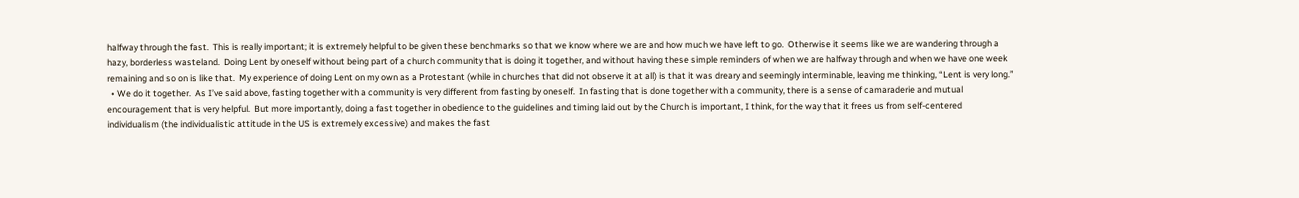halfway through the fast.  This is really important; it is extremely helpful to be given these benchmarks so that we know where we are and how much we have left to go.  Otherwise it seems like we are wandering through a hazy, borderless wasteland.  Doing Lent by oneself without being part of a church community that is doing it together, and without having these simple reminders of when we are halfway through and when we have one week remaining and so on is like that.  My experience of doing Lent on my own as a Protestant (while in churches that did not observe it at all) is that it was dreary and seemingly interminable, leaving me thinking, “Lent is very long.”
  • We do it together.  As I’ve said above, fasting together with a community is very different from fasting by oneself.  In fasting that is done together with a community, there is a sense of camaraderie and mutual encouragement that is very helpful.  But more importantly, doing a fast together in obedience to the guidelines and timing laid out by the Church is important, I think, for the way that it frees us from self-centered individualism (the individualistic attitude in the US is extremely excessive) and makes the fast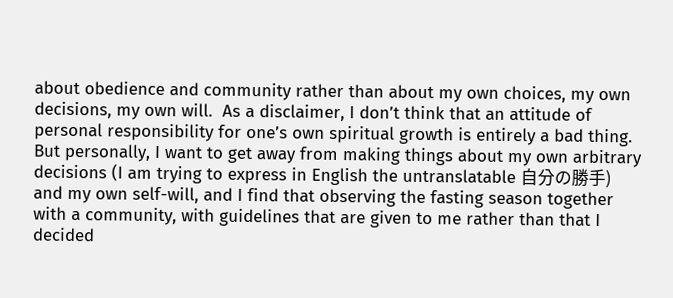about obedience and community rather than about my own choices, my own decisions, my own will.  As a disclaimer, I don’t think that an attitude of personal responsibility for one’s own spiritual growth is entirely a bad thing.  But personally, I want to get away from making things about my own arbitrary decisions (I am trying to express in English the untranslatable 自分の勝手) and my own self-will, and I find that observing the fasting season together with a community, with guidelines that are given to me rather than that I decided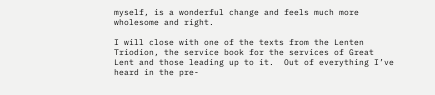myself, is a wonderful change and feels much more wholesome and right.

I will close with one of the texts from the Lenten Triodion, the service book for the services of Great Lent and those leading up to it.  Out of everything I’ve heard in the pre-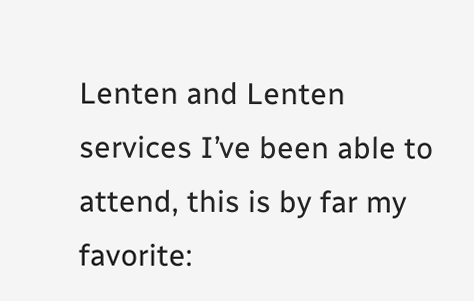Lenten and Lenten services I’ve been able to attend, this is by far my favorite: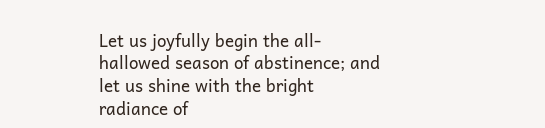Let us joyfully begin the all-hallowed season of abstinence; and let us shine with the bright radiance of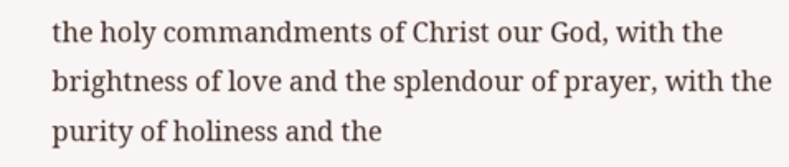the holy commandments of Christ our God, with the brightness of love and the splendour of prayer, with the purity of holiness and the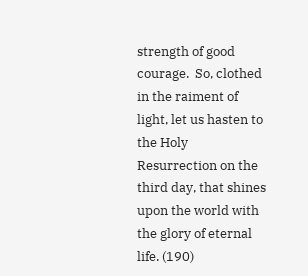strength of good courage.  So, clothed in the raiment of light, let us hasten to the Holy Resurrection on the third day, that shines upon the world with the glory of eternal life. (190)